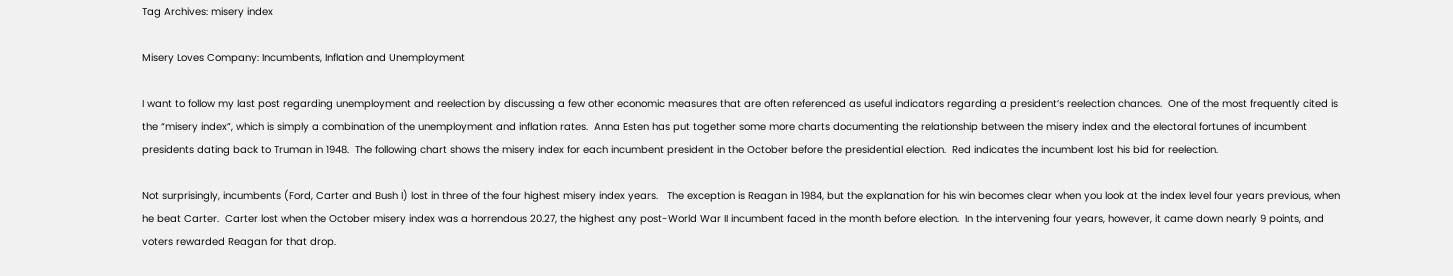Tag Archives: misery index

Misery Loves Company: Incumbents, Inflation and Unemployment

I want to follow my last post regarding unemployment and reelection by discussing a few other economic measures that are often referenced as useful indicators regarding a president’s reelection chances.  One of the most frequently cited is the “misery index”, which is simply a combination of the unemployment and inflation rates.  Anna Esten has put together some more charts documenting the relationship between the misery index and the electoral fortunes of incumbent presidents dating back to Truman in 1948.  The following chart shows the misery index for each incumbent president in the October before the presidential election.  Red indicates the incumbent lost his bid for reelection.

Not surprisingly, incumbents (Ford, Carter and Bush I) lost in three of the four highest misery index years.   The exception is Reagan in 1984, but the explanation for his win becomes clear when you look at the index level four years previous, when he beat Carter.  Carter lost when the October misery index was a horrendous 20.27, the highest any post-World War II incumbent faced in the month before election.  In the intervening four years, however, it came down nearly 9 points, and voters rewarded Reagan for that drop.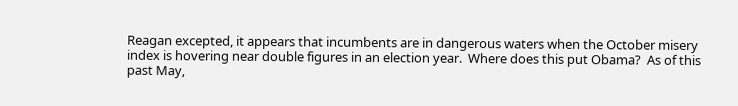Reagan excepted, it appears that incumbents are in dangerous waters when the October misery index is hovering near double figures in an election year.  Where does this put Obama?  As of this past May,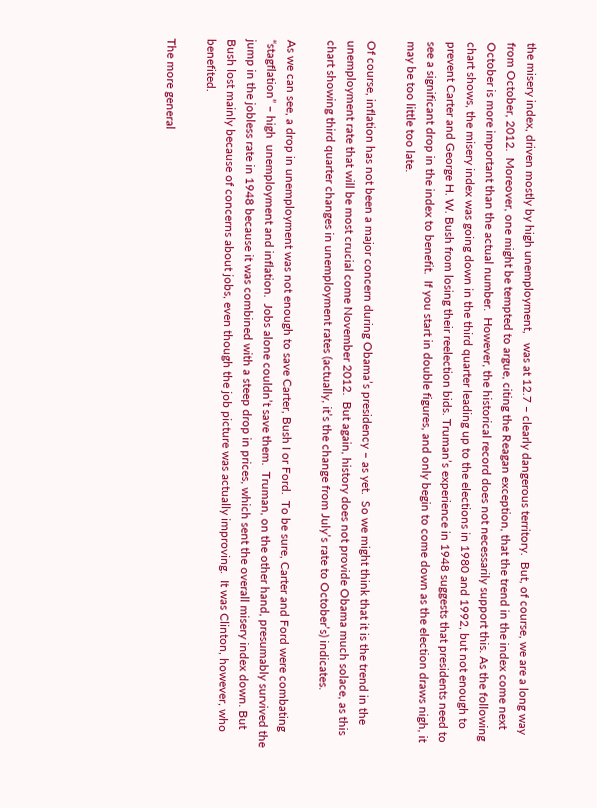the misery index, driven mostly by high unemployment,   was at 12.7 – clearly dangerous territory.  But, of course, we are a long way from October, 2012.  Moreover, one might be tempted to argue, citing the Reagan exception, that the trend in the index come next October is more important than the actual number.  However, the historical record does not necessarily support this. As the following chart shows, the misery index was going down in the third quarter leading up to the elections in 1980 and 1992, but not enough to prevent Carter and George H. W. Bush from losing their reelection bids. Truman’s experience in 1948 suggests that presidents need to see a significant drop in the index to benefit.  If you start in double figures, and only begin to come down as the election draws nigh, it may be too little too late.

Of course, inflation has not been a major concern during Obama’s presidency – as yet.  So we might think that it is the trend in the unemployment rate that will be most crucial come November 2012.  But again, history does not provide Obama much solace, as this chart showing third quarter changes in unemployment rates (actually, it’s the change from July’s rate to October’s) indicates.

As we can see, a drop in unemployment was not enough to save Carter, Bush I or Ford.  To be sure, Carter and Ford were combating “stagflation” – high  unemployment and inflation.  Jobs alone couldn’t save them.  Truman, on the other hand, presumably survived the jump in the jobless rate in 1948 because it was combined with a steep drop in prices, which sent the overall misery index down. But Bush lost mainly because of concerns about jobs, even though the job picture was actually improving.  It was Clinton, however, who benefited.

The more general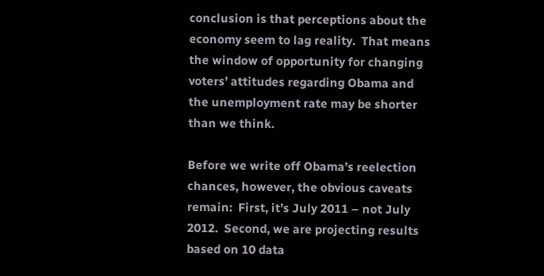conclusion is that perceptions about the economy seem to lag reality.  That means the window of opportunity for changing voters’ attitudes regarding Obama and the unemployment rate may be shorter than we think.

Before we write off Obama’s reelection chances, however, the obvious caveats remain:  First, it’s July 2011 – not July 2012.  Second, we are projecting results based on 10 data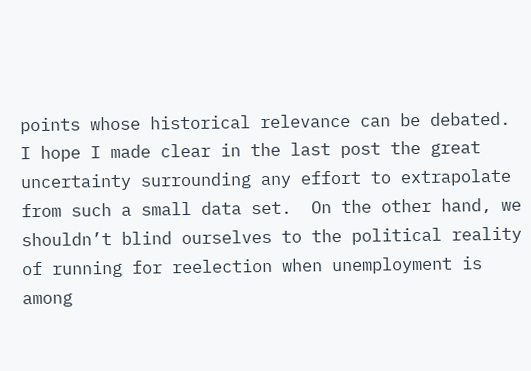points whose historical relevance can be debated.  I hope I made clear in the last post the great uncertainty surrounding any effort to extrapolate from such a small data set.  On the other hand, we shouldn’t blind ourselves to the political reality of running for reelection when unemployment is among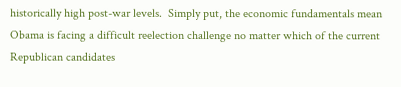historically high post-war levels.  Simply put, the economic fundamentals mean Obama is facing a difficult reelection challenge no matter which of the current Republican candidates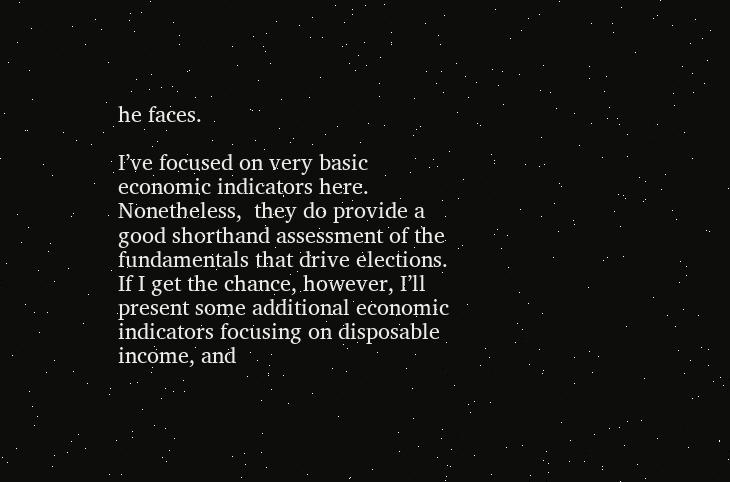he faces.

I’ve focused on very basic economic indicators here.  Nonetheless,  they do provide a good shorthand assessment of the fundamentals that drive elections.  If I get the chance, however, I’ll present some additional economic indicators focusing on disposable income, and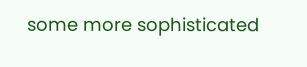some more sophisticated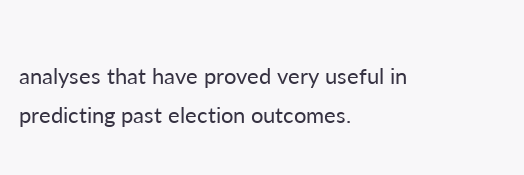analyses that have proved very useful in predicting past election outcomes.